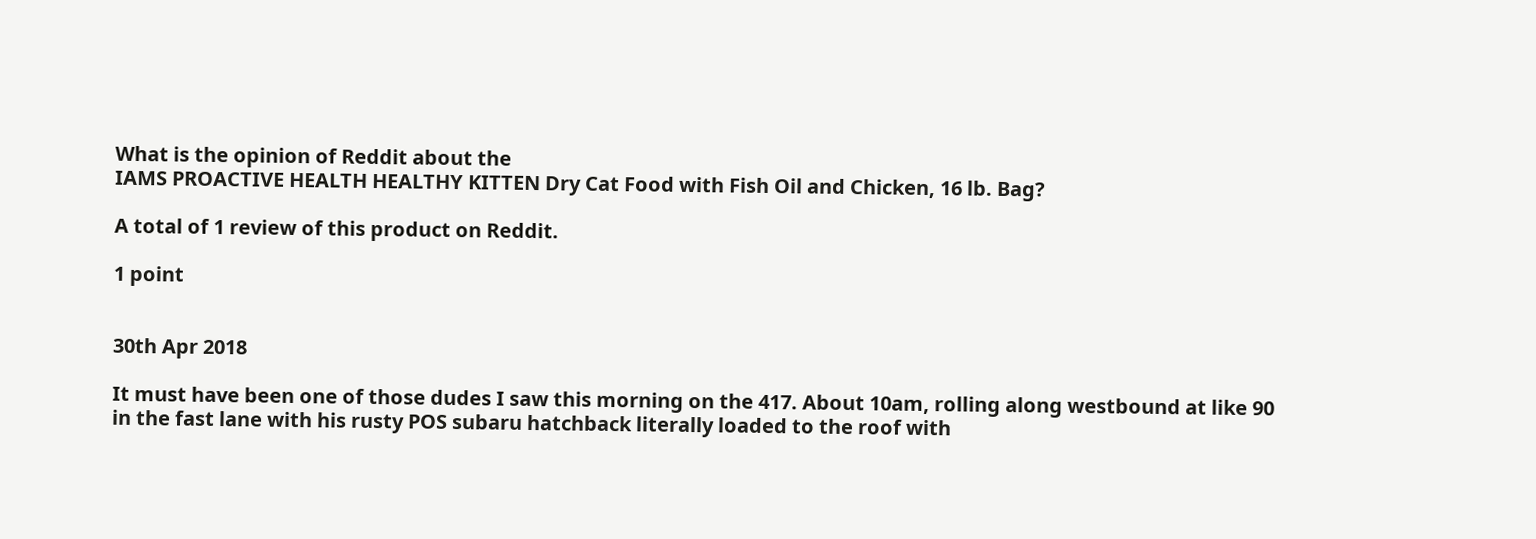What is the opinion of Reddit about the
IAMS PROACTIVE HEALTH HEALTHY KITTEN Dry Cat Food with Fish Oil and Chicken, 16 lb. Bag?

A total of 1 review of this product on Reddit.

1 point


30th Apr 2018

It must have been one of those dudes I saw this morning on the 417. About 10am, rolling along westbound at like 90 in the fast lane with his rusty POS subaru hatchback literally loaded to the roof with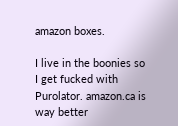amazon boxes.

I live in the boonies so I get fucked with Purolator. amazon.ca is way better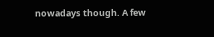nowadays though. A few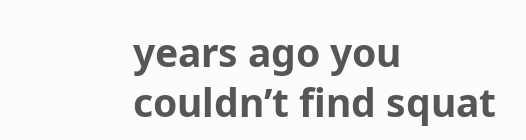years ago you couldn’t find squat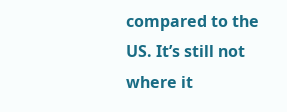compared to the US. It’s still not where it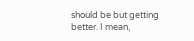should be but getting better. I mean,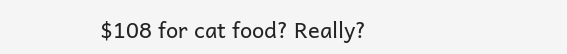$108 for cat food? Really?